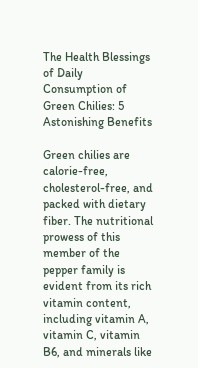The Health Blessings of Daily Consumption of Green Chilies: 5 Astonishing Benefits

Green chilies are calorie-free, cholesterol-free, and packed with dietary fiber. The nutritional prowess of this member of the pepper family is evident from its rich vitamin content, including vitamin A, vitamin C, vitamin B6, and minerals like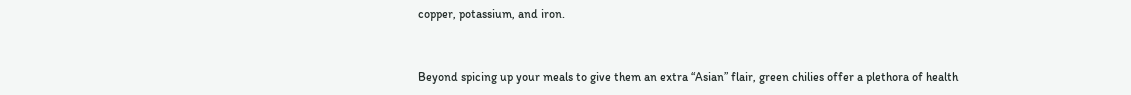copper, potassium, and iron.


Beyond spicing up your meals to give them an extra “Asian” flair, green chilies offer a plethora of health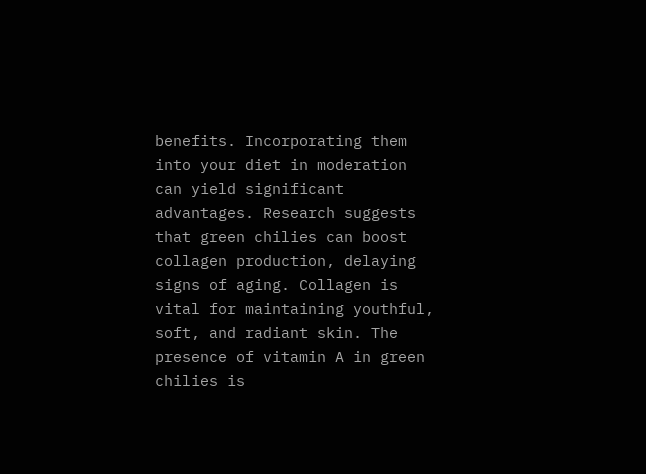benefits. Incorporating them into your diet in moderation can yield significant advantages. Research suggests that green chilies can boost collagen production, delaying signs of aging. Collagen is vital for maintaining youthful, soft, and radiant skin. The presence of vitamin A in green chilies is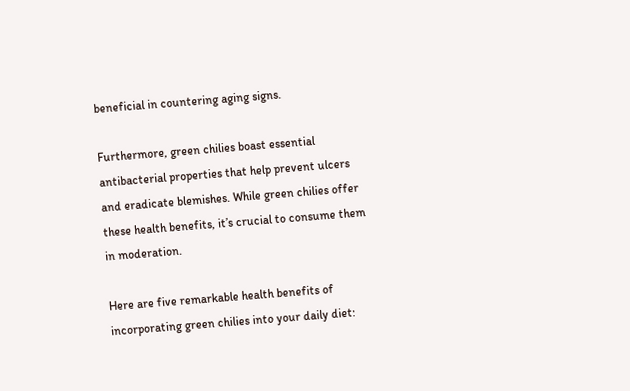beneficial in countering aging signs.

Furthermore, green chilies boast essential antibacterial properties that help prevent ulcers and eradicate blemishes. While green chilies offer these health benefits, it’s crucial to consume them in moderation.

Here are five remarkable health benefits of incorporating green chilies into your daily diet: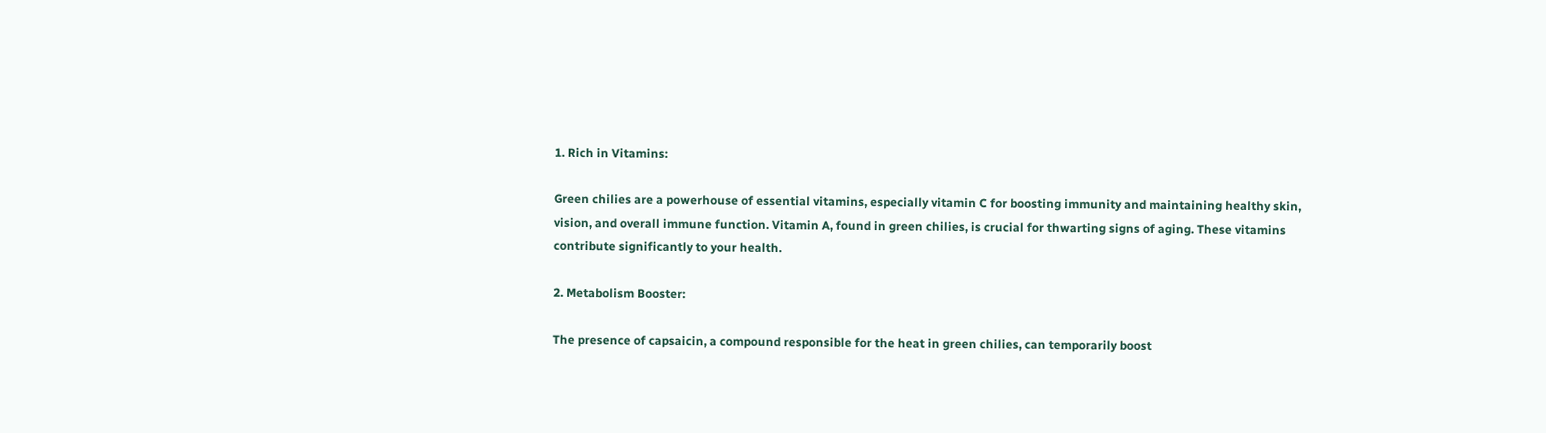1. Rich in Vitamins:

Green chilies are a powerhouse of essential vitamins, especially vitamin C for boosting immunity and maintaining healthy skin, vision, and overall immune function. Vitamin A, found in green chilies, is crucial for thwarting signs of aging. These vitamins contribute significantly to your health.

2. Metabolism Booster:

The presence of capsaicin, a compound responsible for the heat in green chilies, can temporarily boost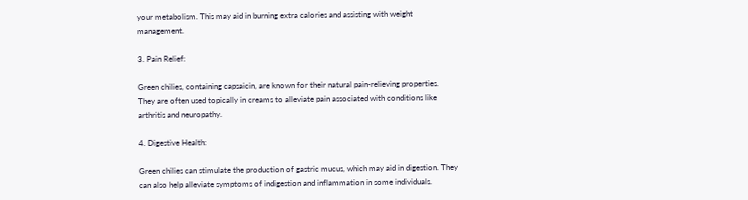your metabolism. This may aid in burning extra calories and assisting with weight management.

3. Pain Relief:

Green chilies, containing capsaicin, are known for their natural pain-relieving properties. They are often used topically in creams to alleviate pain associated with conditions like arthritis and neuropathy.

4. Digestive Health:

Green chilies can stimulate the production of gastric mucus, which may aid in digestion. They can also help alleviate symptoms of indigestion and inflammation in some individuals.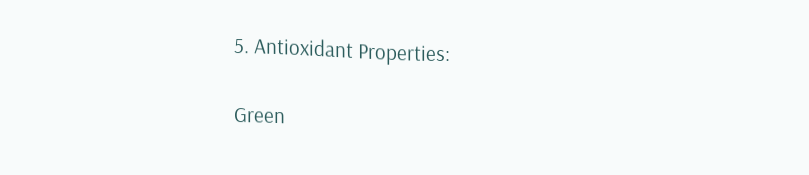5. Antioxidant Properties:

Green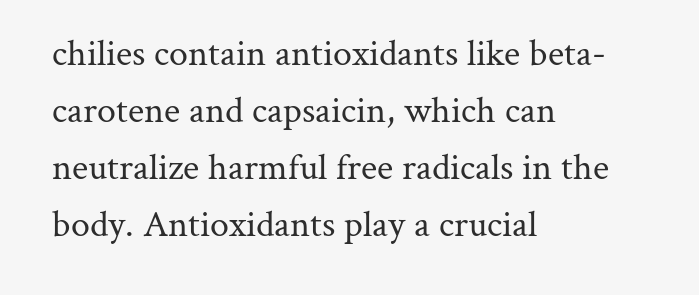chilies contain antioxidants like beta-carotene and capsaicin, which can neutralize harmful free radicals in the body. Antioxidants play a crucial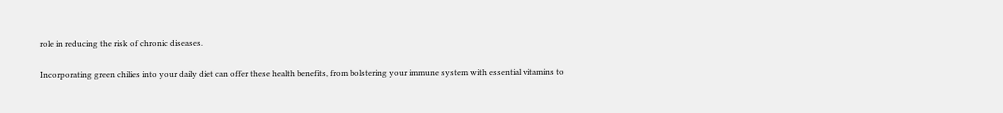role in reducing the risk of chronic diseases.

Incorporating green chilies into your daily diet can offer these health benefits, from bolstering your immune system with essential vitamins to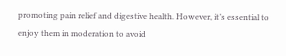promoting pain relief and digestive health. However, it’s essential to enjoy them in moderation to avoid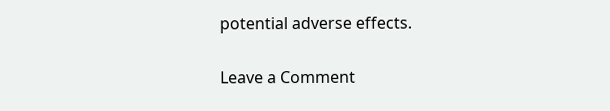potential adverse effects.


Leave a Comment